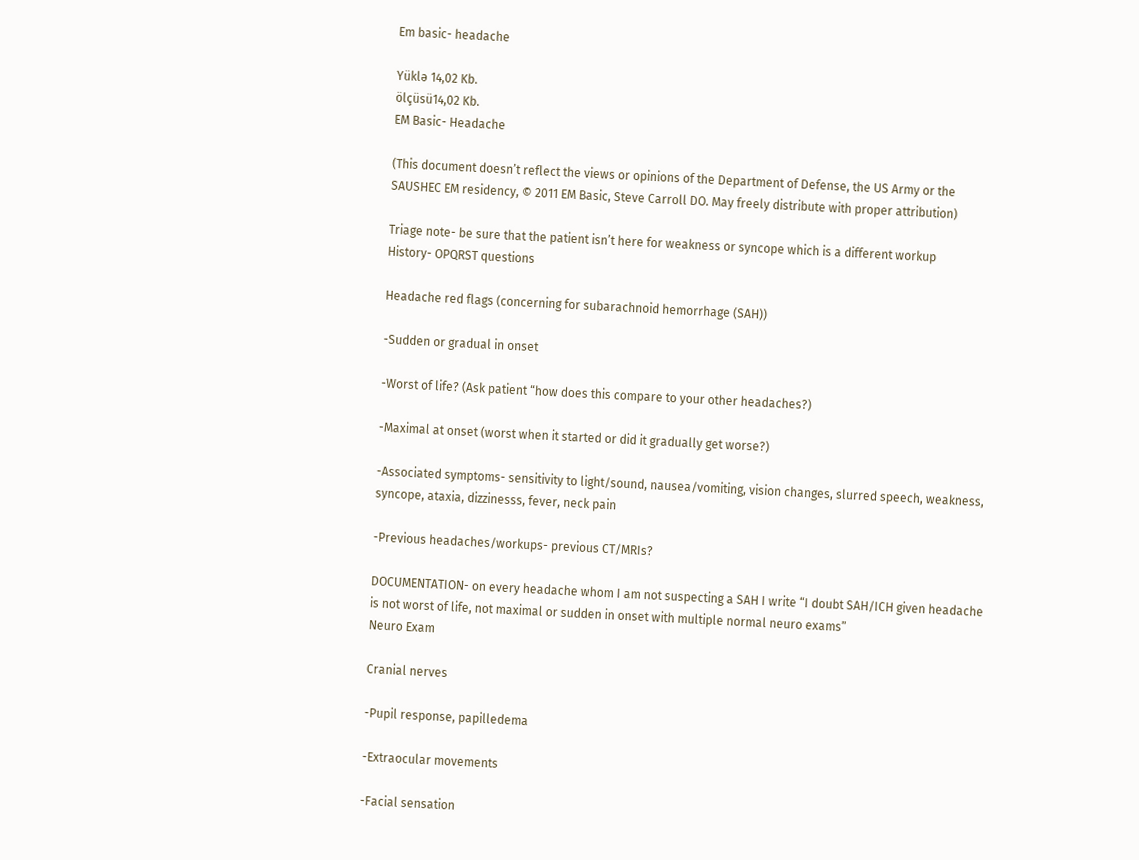Em basic- headache

Yüklə 14,02 Kb.
ölçüsü14,02 Kb.
EM Basic- Headache

(This document doesn’t reflect the views or opinions of the Department of Defense, the US Army or the SAUSHEC EM residency, © 2011 EM Basic, Steve Carroll DO. May freely distribute with proper attribution)

Triage note- be sure that the patient isn’t here for weakness or syncope which is a different workup
History- OPQRST questions

Headache red flags (concerning for subarachnoid hemorrhage (SAH))

-Sudden or gradual in onset

-Worst of life? (Ask patient “how does this compare to your other headaches?)

-Maximal at onset (worst when it started or did it gradually get worse?)

-Associated symptoms- sensitivity to light/sound, nausea/vomiting, vision changes, slurred speech, weakness, syncope, ataxia, dizzinesss, fever, neck pain

-Previous headaches/workups- previous CT/MRIs?

DOCUMENTATION- on every headache whom I am not suspecting a SAH I write “I doubt SAH/ICH given headache is not worst of life, not maximal or sudden in onset with multiple normal neuro exams”
Neuro Exam

Cranial nerves

-Pupil response, papilledema

-Extraocular movements

-Facial sensation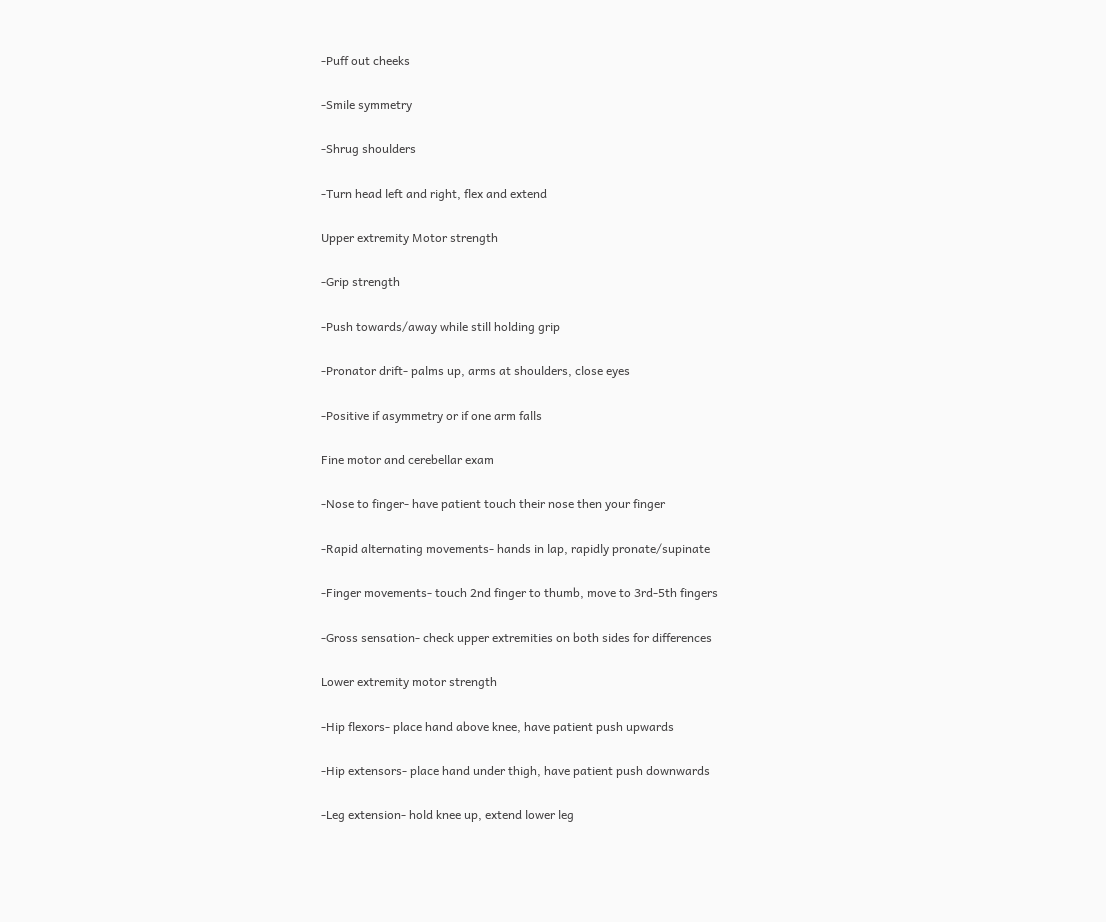-Puff out cheeks

-Smile symmetry

-Shrug shoulders

-Turn head left and right, flex and extend

Upper extremity Motor strength

-Grip strength

-Push towards/away while still holding grip

-Pronator drift- palms up, arms at shoulders, close eyes

-Positive if asymmetry or if one arm falls

Fine motor and cerebellar exam

-Nose to finger- have patient touch their nose then your finger

-Rapid alternating movements- hands in lap, rapidly pronate/supinate

-Finger movements- touch 2nd finger to thumb, move to 3rd-5th fingers

-Gross sensation- check upper extremities on both sides for differences

Lower extremity motor strength

-Hip flexors- place hand above knee, have patient push upwards

-Hip extensors- place hand under thigh, have patient push downwards

-Leg extension- hold knee up, extend lower leg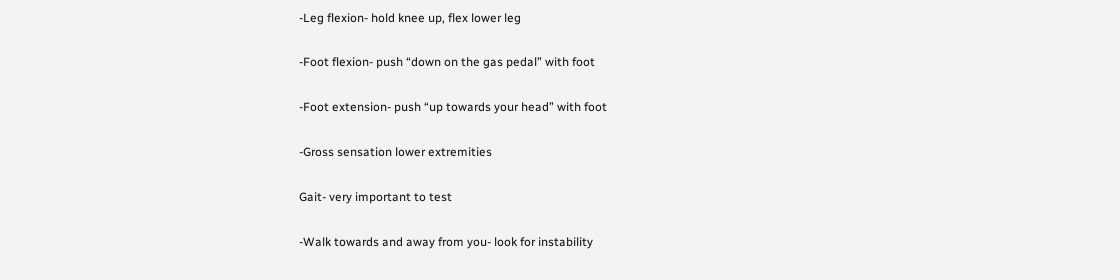-Leg flexion- hold knee up, flex lower leg

-Foot flexion- push “down on the gas pedal” with foot

-Foot extension- push “up towards your head” with foot

-Gross sensation lower extremities

Gait- very important to test

-Walk towards and away from you- look for instability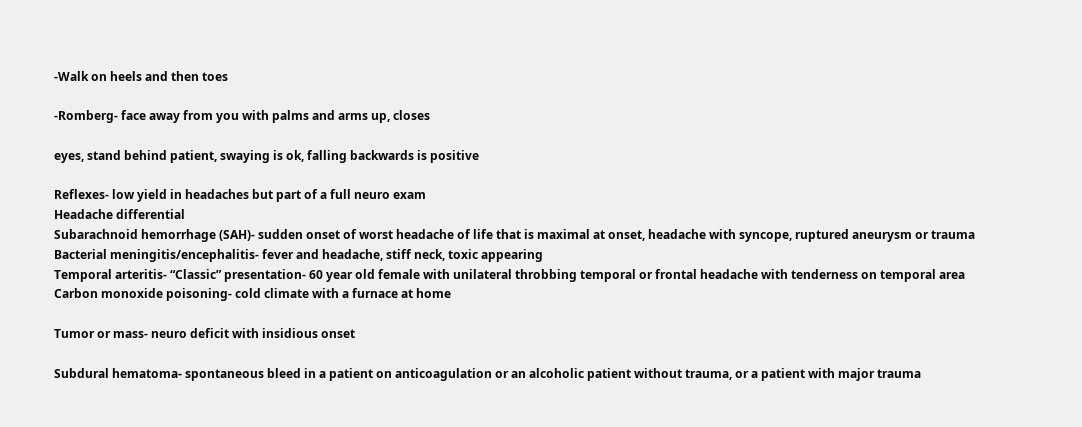-Walk on heels and then toes

-Romberg- face away from you with palms and arms up, closes

eyes, stand behind patient, swaying is ok, falling backwards is positive

Reflexes- low yield in headaches but part of a full neuro exam
Headache differential
Subarachnoid hemorrhage (SAH)- sudden onset of worst headache of life that is maximal at onset, headache with syncope, ruptured aneurysm or trauma
Bacterial meningitis/encephalitis- fever and headache, stiff neck, toxic appearing
Temporal arteritis- “Classic” presentation- 60 year old female with unilateral throbbing temporal or frontal headache with tenderness on temporal area
Carbon monoxide poisoning- cold climate with a furnace at home

Tumor or mass- neuro deficit with insidious onset

Subdural hematoma- spontaneous bleed in a patient on anticoagulation or an alcoholic patient without trauma, or a patient with major trauma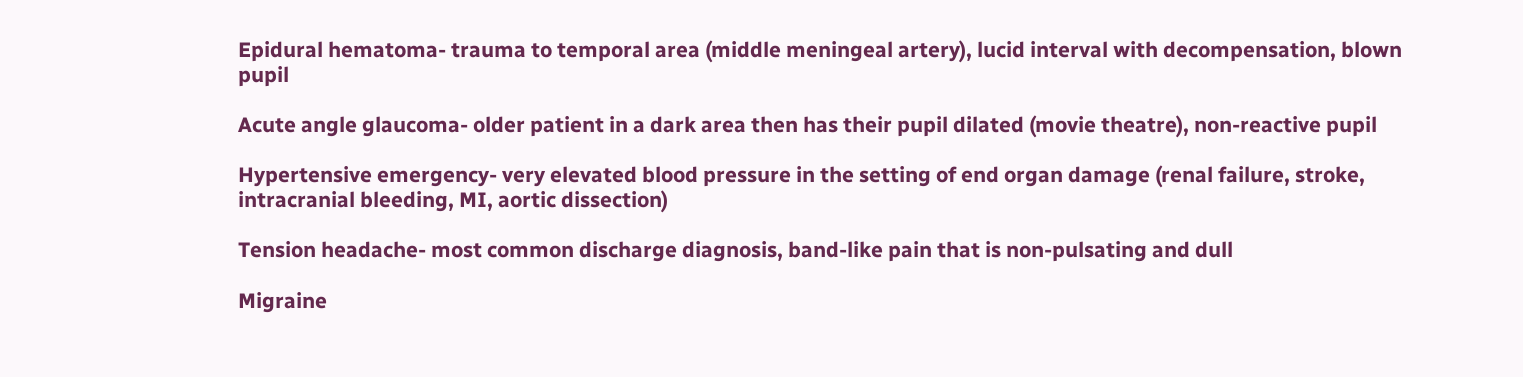Epidural hematoma- trauma to temporal area (middle meningeal artery), lucid interval with decompensation, blown pupil

Acute angle glaucoma- older patient in a dark area then has their pupil dilated (movie theatre), non-reactive pupil

Hypertensive emergency- very elevated blood pressure in the setting of end organ damage (renal failure, stroke, intracranial bleeding, MI, aortic dissection)

Tension headache- most common discharge diagnosis, band-like pain that is non-pulsating and dull

Migraine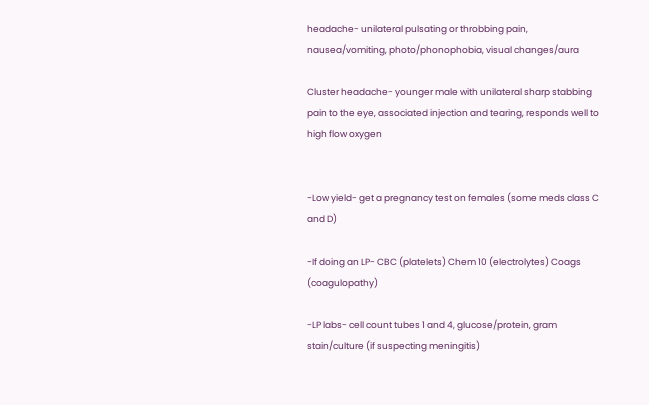headache- unilateral pulsating or throbbing pain, nausea/vomiting, photo/phonophobia, visual changes/aura

Cluster headache- younger male with unilateral sharp stabbing pain to the eye, associated injection and tearing, responds well to high flow oxygen


-Low yield- get a pregnancy test on females (some meds class C and D)

-If doing an LP- CBC (platelets) Chem 10 (electrolytes) Coags (coagulopathy)

-LP labs- cell count tubes 1 and 4, glucose/protein, gram stain/culture (if suspecting meningitis)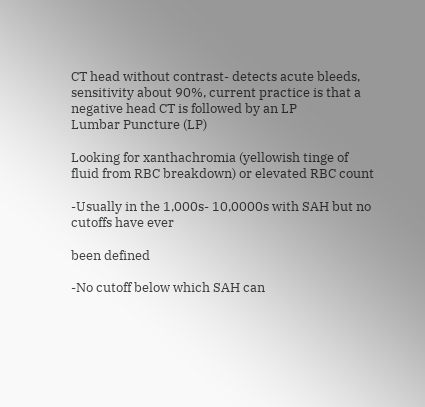CT head without contrast- detects acute bleeds, sensitivity about 90%, current practice is that a negative head CT is followed by an LP
Lumbar Puncture (LP)

Looking for xanthachromia (yellowish tinge of fluid from RBC breakdown) or elevated RBC count

-Usually in the 1,000s- 10,0000s with SAH but no cutoffs have ever

been defined

-No cutoff below which SAH can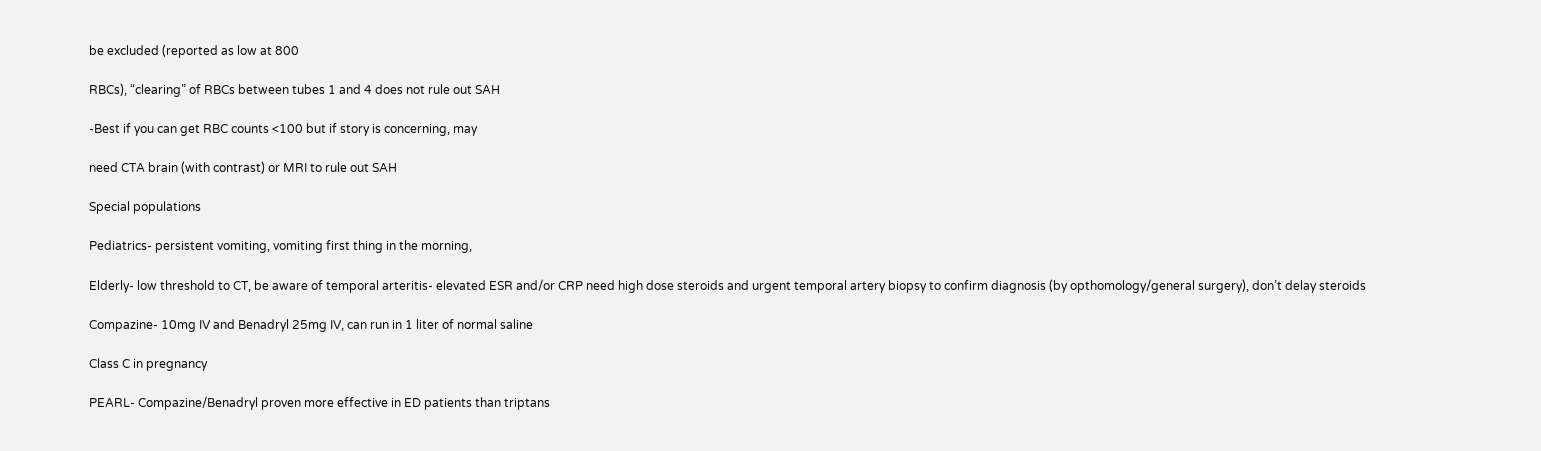be excluded (reported as low at 800

RBCs), “clearing” of RBCs between tubes 1 and 4 does not rule out SAH

-Best if you can get RBC counts <100 but if story is concerning, may

need CTA brain (with contrast) or MRI to rule out SAH

Special populations

Pediatrics- persistent vomiting, vomiting first thing in the morning,

Elderly- low threshold to CT, be aware of temporal arteritis- elevated ESR and/or CRP need high dose steroids and urgent temporal artery biopsy to confirm diagnosis (by opthomology/general surgery), don’t delay steroids

Compazine- 10mg IV and Benadryl 25mg IV, can run in 1 liter of normal saline

Class C in pregnancy

PEARL- Compazine/Benadryl proven more effective in ED patients than triptans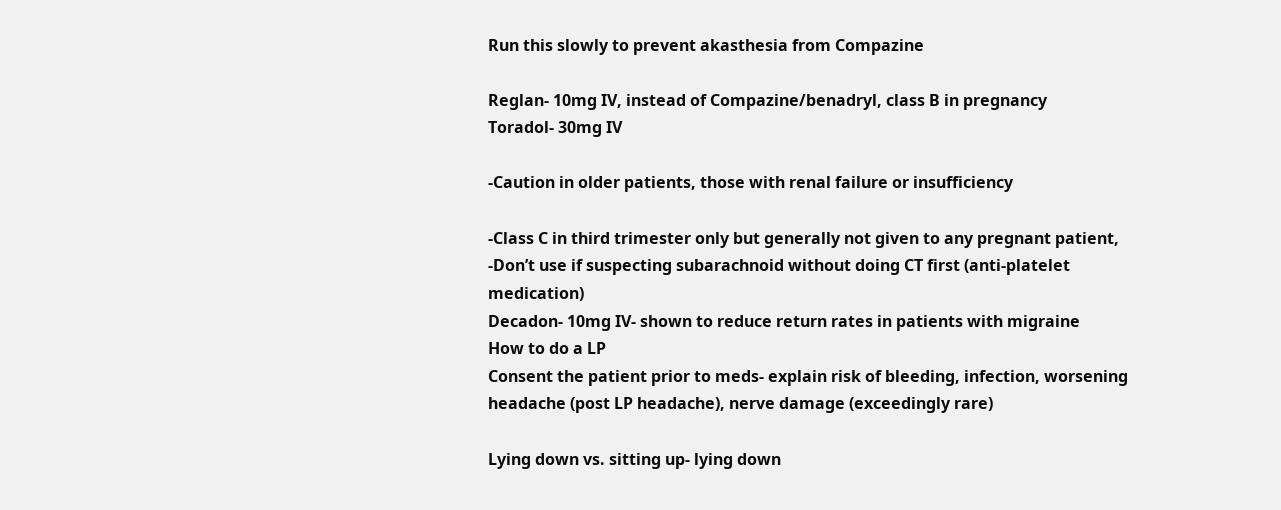Run this slowly to prevent akasthesia from Compazine

Reglan- 10mg IV, instead of Compazine/benadryl, class B in pregnancy
Toradol- 30mg IV

-Caution in older patients, those with renal failure or insufficiency

-Class C in third trimester only but generally not given to any pregnant patient, -Don’t use if suspecting subarachnoid without doing CT first (anti-platelet medication)
Decadon- 10mg IV- shown to reduce return rates in patients with migraine
How to do a LP
Consent the patient prior to meds- explain risk of bleeding, infection, worsening headache (post LP headache), nerve damage (exceedingly rare)

Lying down vs. sitting up- lying down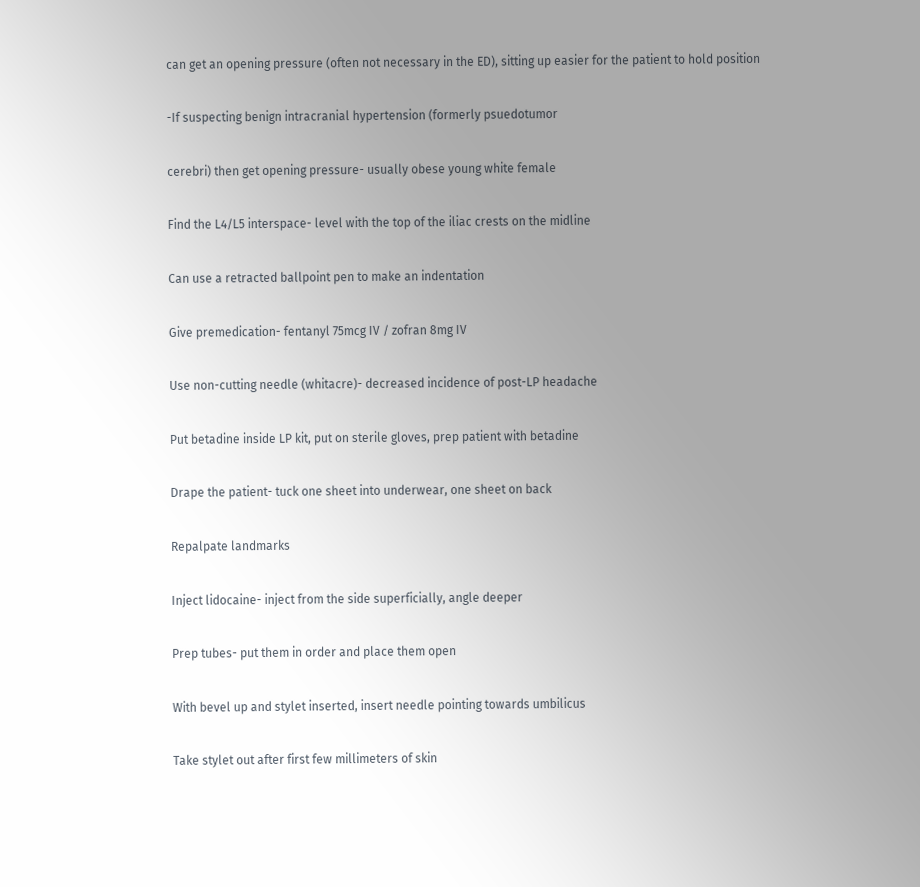can get an opening pressure (often not necessary in the ED), sitting up easier for the patient to hold position

-If suspecting benign intracranial hypertension (formerly psuedotumor

cerebri) then get opening pressure- usually obese young white female

Find the L4/L5 interspace- level with the top of the iliac crests on the midline

Can use a retracted ballpoint pen to make an indentation

Give premedication- fentanyl 75mcg IV / zofran 8mg IV

Use non-cutting needle (whitacre)- decreased incidence of post-LP headache

Put betadine inside LP kit, put on sterile gloves, prep patient with betadine

Drape the patient- tuck one sheet into underwear, one sheet on back

Repalpate landmarks

Inject lidocaine- inject from the side superficially, angle deeper

Prep tubes- put them in order and place them open

With bevel up and stylet inserted, insert needle pointing towards umbilicus

Take stylet out after first few millimeters of skin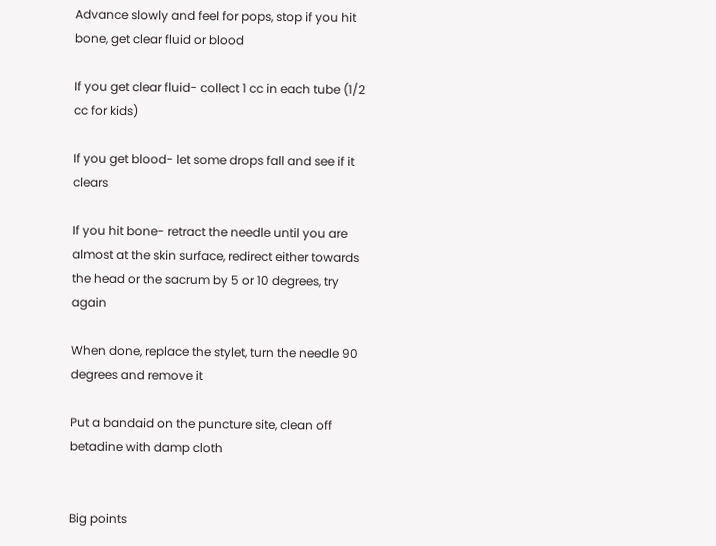Advance slowly and feel for pops, stop if you hit bone, get clear fluid or blood

If you get clear fluid- collect 1 cc in each tube (1/2 cc for kids)

If you get blood- let some drops fall and see if it clears

If you hit bone- retract the needle until you are almost at the skin surface, redirect either towards the head or the sacrum by 5 or 10 degrees, try again

When done, replace the stylet, turn the needle 90 degrees and remove it

Put a bandaid on the puncture site, clean off betadine with damp cloth


Big points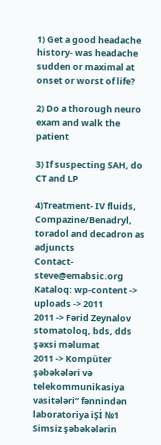1) Get a good headache history- was headache sudden or maximal at onset or worst of life?

2) Do a thorough neuro exam and walk the patient

3) If suspecting SAH, do CT and LP

4)Treatment- IV fluids, Compazine/Benadryl, toradol and decadron as adjuncts
Contact- steve@emabsic.org
Kataloq: wp-content -> uploads -> 2011
2011 -> Fərid Zeynalov stomatoloq, bds, dds şəxsi məlumat
2011 -> Kompüter şəbəkələri və telekommunikasiya vasitələri” fənnindən laboratoriya iŞİ №1 Simsiz şəbəkələrin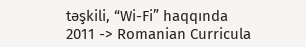təşkili, “Wi-Fi” haqqında
2011 -> Romanian Curricula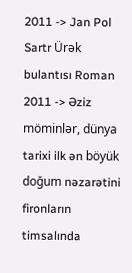2011 -> Jan Pol Sartr Ürək bulantısı Roman
2011 -> Əziz möminlər, dünya tarixi ilk ən böyük doğum nəzarətini fironların timsalında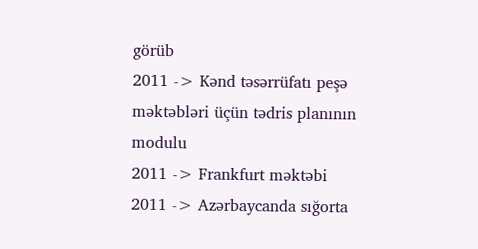görüb
2011 -> Kənd təsərrüfatı peşə məktəbləri üçün tədris planının modulu
2011 -> Frankfurt məktəbi
2011 -> Azərbaycanda sığorta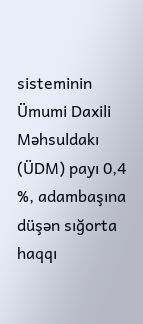sisteminin Ümumi Daxili Məhsuldakı (ÜDM) payı 0,4 %, adambaşına düşən sığorta haqqı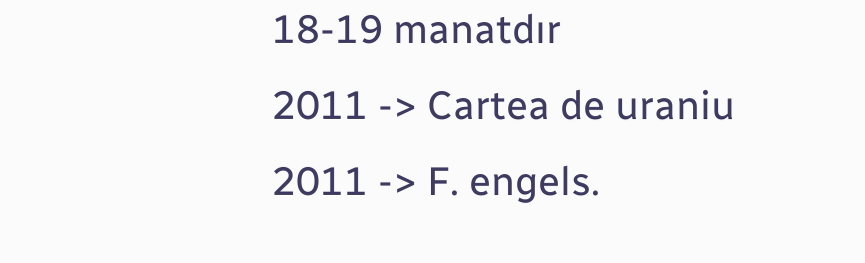18-19 manatdır
2011 -> Cartea de uraniu
2011 -> F. engels.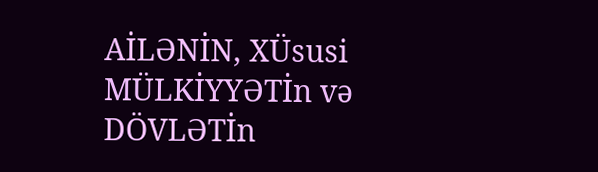AİLƏNİN, XÜsusi MÜLKİYYƏTİn və DÖVLƏTİn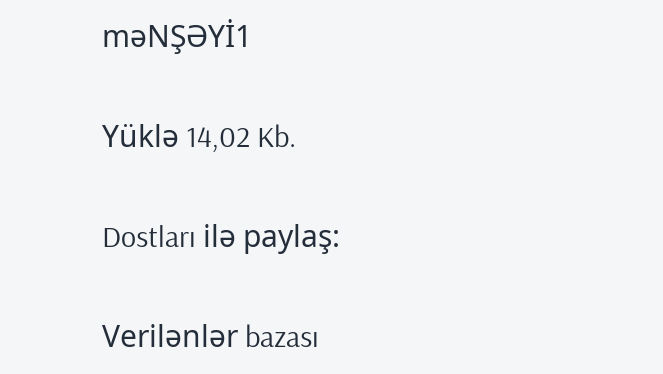məNŞƏYİ1

Yüklə 14,02 Kb.

Dostları ilə paylaş:

Verilənlər bazası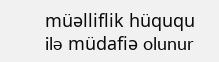müəlliflik hüququ ilə müdafiə olunur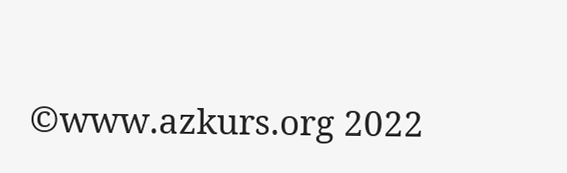©www.azkurs.org 2022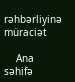rəhbərliyinə müraciət

    Ana səhifə